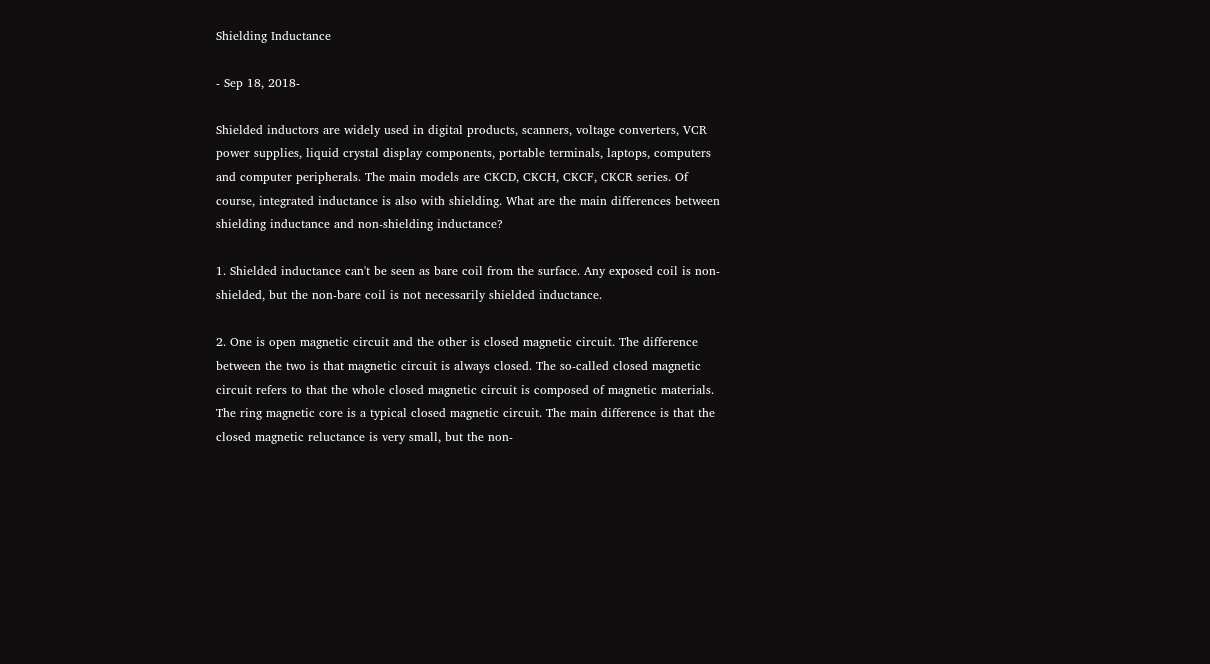Shielding Inductance

- Sep 18, 2018-

Shielded inductors are widely used in digital products, scanners, voltage converters, VCR power supplies, liquid crystal display components, portable terminals, laptops, computers and computer peripherals. The main models are CKCD, CKCH, CKCF, CKCR series. Of course, integrated inductance is also with shielding. What are the main differences between shielding inductance and non-shielding inductance?

1. Shielded inductance can't be seen as bare coil from the surface. Any exposed coil is non-shielded, but the non-bare coil is not necessarily shielded inductance.

2. One is open magnetic circuit and the other is closed magnetic circuit. The difference between the two is that magnetic circuit is always closed. The so-called closed magnetic circuit refers to that the whole closed magnetic circuit is composed of magnetic materials. The ring magnetic core is a typical closed magnetic circuit. The main difference is that the closed magnetic reluctance is very small, but the non-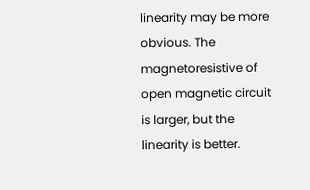linearity may be more obvious. The magnetoresistive of open magnetic circuit is larger, but the linearity is better.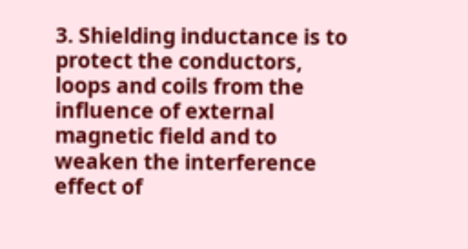3. Shielding inductance is to protect the conductors, loops and coils from the influence of external magnetic field and to weaken the interference effect of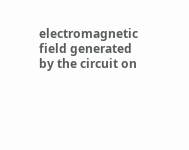electromagnetic field generated by the circuit on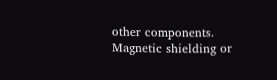other components. Magnetic shielding or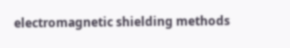electromagnetic shielding methods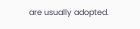are usually adopted.